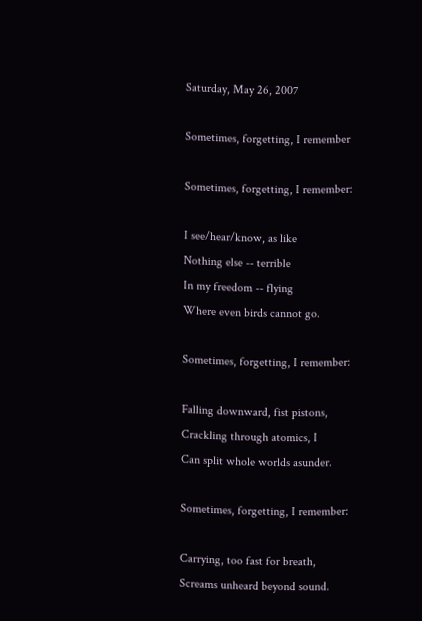Saturday, May 26, 2007

Sometimes, forgetting, I remember

Sometimes, forgetting, I remember:

I see/hear/know, as like
Nothing else -- terrible
In my freedom -- flying
Where even birds cannot go.

Sometimes, forgetting, I remember:

Falling downward, fist pistons,
Crackling through atomics, I
Can split whole worlds asunder.

Sometimes, forgetting, I remember:

Carrying, too fast for breath,
Screams unheard beyond sound.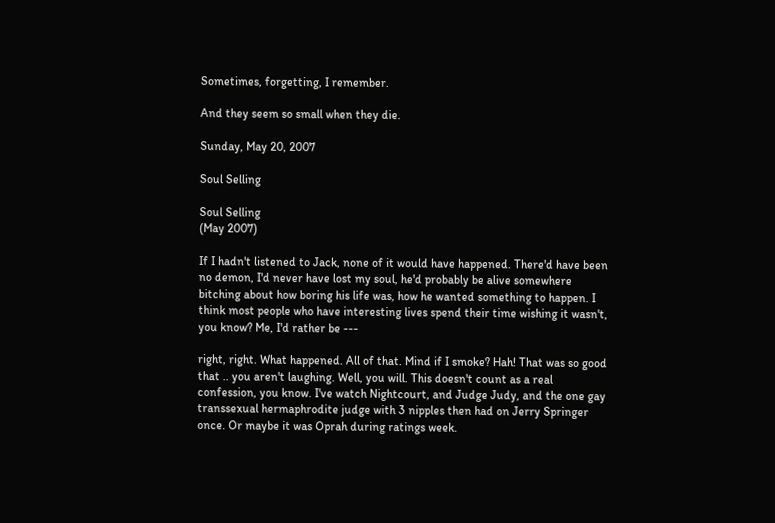Sometimes, forgetting, I remember.

And they seem so small when they die.

Sunday, May 20, 2007

Soul Selling

Soul Selling
(May 2007)

If I hadn't listened to Jack, none of it would have happened. There'd have been no demon, I'd never have lost my soul, he'd probably be alive somewhere bitching about how boring his life was, how he wanted something to happen. I think most people who have interesting lives spend their time wishing it wasn't, you know? Me, I'd rather be ---

right, right. What happened. All of that. Mind if I smoke? Hah! That was so good that .. you aren't laughing. Well, you will. This doesn't count as a real confession, you know. I've watch Nightcourt, and Judge Judy, and the one gay transsexual hermaphrodite judge with 3 nipples then had on Jerry Springer once. Or maybe it was Oprah during ratings week.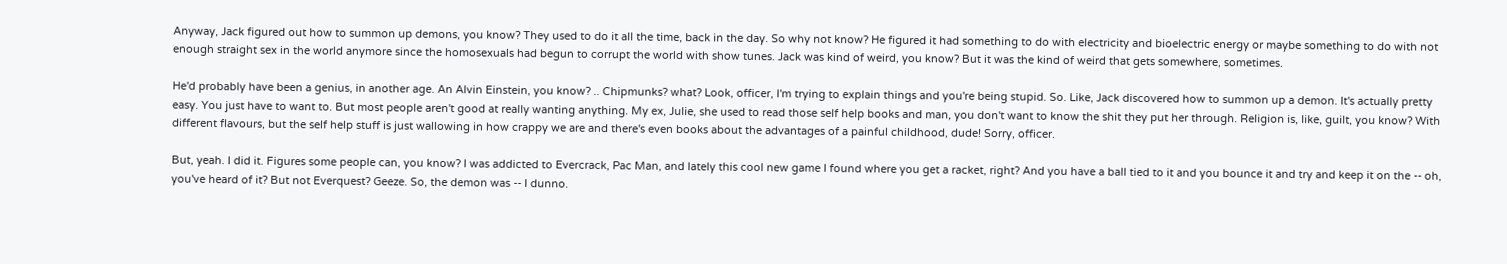Anyway, Jack figured out how to summon up demons, you know? They used to do it all the time, back in the day. So why not know? He figured it had something to do with electricity and bioelectric energy or maybe something to do with not enough straight sex in the world anymore since the homosexuals had begun to corrupt the world with show tunes. Jack was kind of weird, you know? But it was the kind of weird that gets somewhere, sometimes.

He'd probably have been a genius, in another age. An Alvin Einstein, you know? .. Chipmunks? what? Look, officer, I'm trying to explain things and you're being stupid. So. Like, Jack discovered how to summon up a demon. It's actually pretty easy. You just have to want to. But most people aren't good at really wanting anything. My ex, Julie, she used to read those self help books and man, you don't want to know the shit they put her through. Religion is, like, guilt, you know? With different flavours, but the self help stuff is just wallowing in how crappy we are and there's even books about the advantages of a painful childhood, dude! Sorry, officer.

But, yeah. I did it. Figures some people can, you know? I was addicted to Evercrack, Pac Man, and lately this cool new game I found where you get a racket, right? And you have a ball tied to it and you bounce it and try and keep it on the -- oh, you've heard of it? But not Everquest? Geeze. So, the demon was -- I dunno.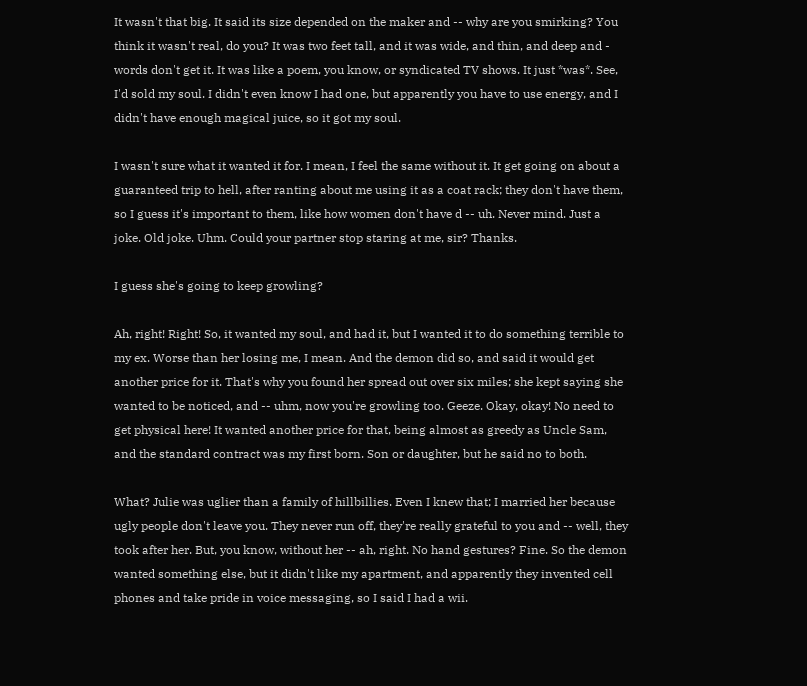It wasn't that big. It said its size depended on the maker and -- why are you smirking? You think it wasn't real, do you? It was two feet tall, and it was wide, and thin, and deep and - words don't get it. It was like a poem, you know, or syndicated TV shows. It just *was*. See, I'd sold my soul. I didn't even know I had one, but apparently you have to use energy, and I didn't have enough magical juice, so it got my soul.

I wasn't sure what it wanted it for. I mean, I feel the same without it. It get going on about a guaranteed trip to hell, after ranting about me using it as a coat rack; they don't have them, so I guess it's important to them, like how women don't have d -- uh. Never mind. Just a joke. Old joke. Uhm. Could your partner stop staring at me, sir? Thanks.

I guess she's going to keep growling?

Ah, right! Right! So, it wanted my soul, and had it, but I wanted it to do something terrible to my ex. Worse than her losing me, I mean. And the demon did so, and said it would get another price for it. That's why you found her spread out over six miles; she kept saying she wanted to be noticed, and -- uhm, now you're growling too. Geeze. Okay, okay! No need to get physical here! It wanted another price for that, being almost as greedy as Uncle Sam, and the standard contract was my first born. Son or daughter, but he said no to both.

What? Julie was uglier than a family of hillbillies. Even I knew that; I married her because ugly people don't leave you. They never run off, they're really grateful to you and -- well, they took after her. But, you know, without her -- ah, right. No hand gestures? Fine. So the demon wanted something else, but it didn't like my apartment, and apparently they invented cell phones and take pride in voice messaging, so I said I had a wii.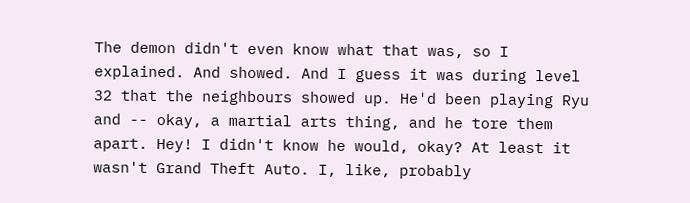The demon didn't even know what that was, so I explained. And showed. And I guess it was during level 32 that the neighbours showed up. He'd been playing Ryu and -- okay, a martial arts thing, and he tore them apart. Hey! I didn't know he would, okay? At least it wasn't Grand Theft Auto. I, like, probably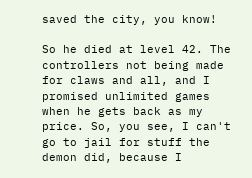saved the city, you know!

So he died at level 42. The controllers not being made for claws and all, and I promised unlimited games when he gets back as my price. So, you see, I can't go to jail for stuff the demon did, because I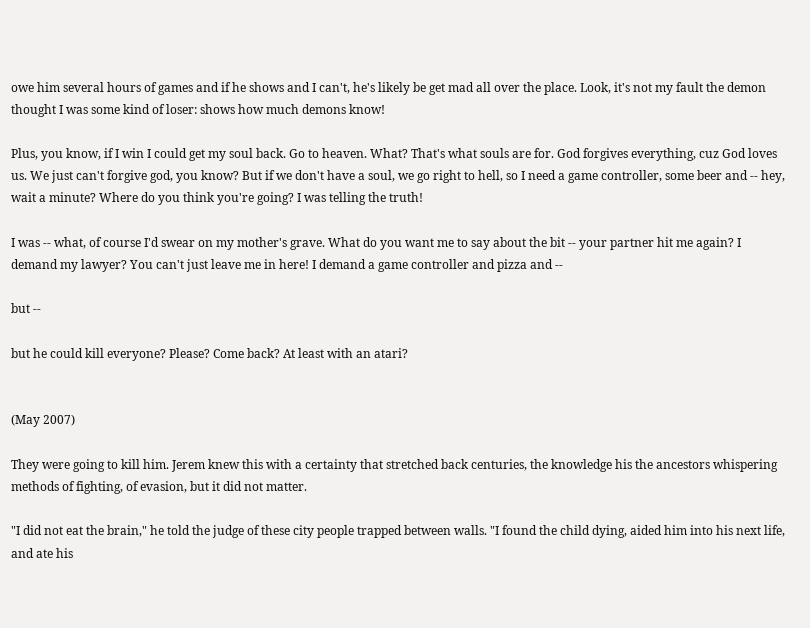owe him several hours of games and if he shows and I can't, he's likely be get mad all over the place. Look, it's not my fault the demon thought I was some kind of loser: shows how much demons know!

Plus, you know, if I win I could get my soul back. Go to heaven. What? That's what souls are for. God forgives everything, cuz God loves us. We just can't forgive god, you know? But if we don't have a soul, we go right to hell, so I need a game controller, some beer and -- hey, wait a minute? Where do you think you're going? I was telling the truth!

I was -- what, of course I'd swear on my mother's grave. What do you want me to say about the bit -- your partner hit me again? I demand my lawyer? You can't just leave me in here! I demand a game controller and pizza and --

but --

but he could kill everyone? Please? Come back? At least with an atari?


(May 2007)

They were going to kill him. Jerem knew this with a certainty that stretched back centuries, the knowledge his the ancestors whispering methods of fighting, of evasion, but it did not matter.

"I did not eat the brain," he told the judge of these city people trapped between walls. "I found the child dying, aided him into his next life, and ate his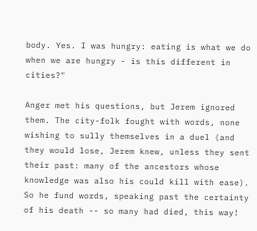body. Yes. I was hungry: eating is what we do when we are hungry - is this different in cities?"

Anger met his questions, but Jerem ignored them. The city-folk fought with words, none wishing to sully themselves in a duel (and they would lose, Jerem knew, unless they sent their past: many of the ancestors whose knowledge was also his could kill with ease). So he fund words, speaking past the certainty of his death -- so many had died, this way!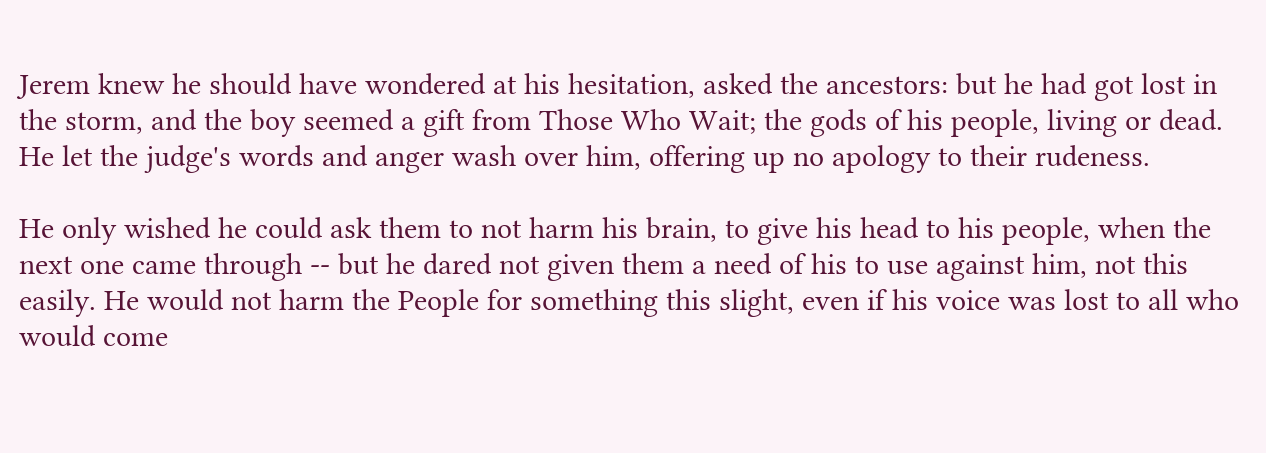Jerem knew he should have wondered at his hesitation, asked the ancestors: but he had got lost in the storm, and the boy seemed a gift from Those Who Wait; the gods of his people, living or dead. He let the judge's words and anger wash over him, offering up no apology to their rudeness.

He only wished he could ask them to not harm his brain, to give his head to his people, when the next one came through -- but he dared not given them a need of his to use against him, not this easily. He would not harm the People for something this slight, even if his voice was lost to all who would come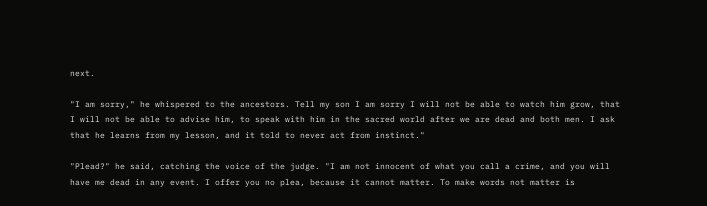next.

"I am sorry," he whispered to the ancestors. Tell my son I am sorry I will not be able to watch him grow, that I will not be able to advise him, to speak with him in the sacred world after we are dead and both men. I ask that he learns from my lesson, and it told to never act from instinct."

"Plead?" he said, catching the voice of the judge. "I am not innocent of what you call a crime, and you will have me dead in any event. I offer you no plea, because it cannot matter. To make words not matter is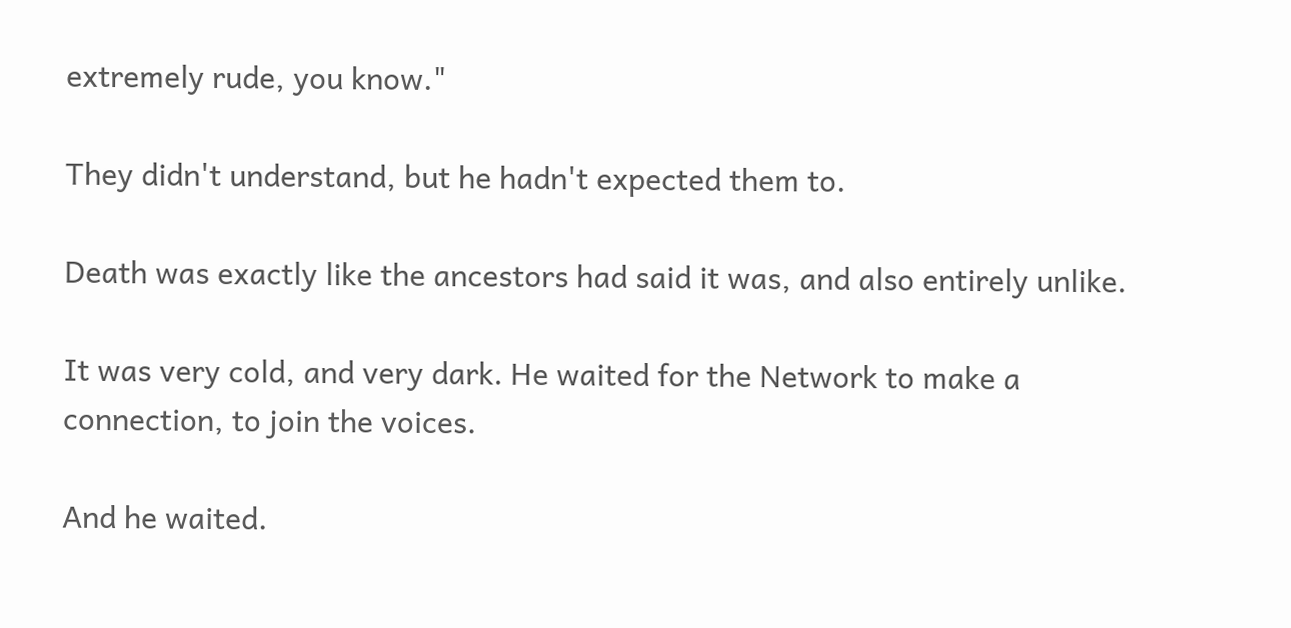extremely rude, you know."

They didn't understand, but he hadn't expected them to.

Death was exactly like the ancestors had said it was, and also entirely unlike.

It was very cold, and very dark. He waited for the Network to make a connection, to join the voices.

And he waited.